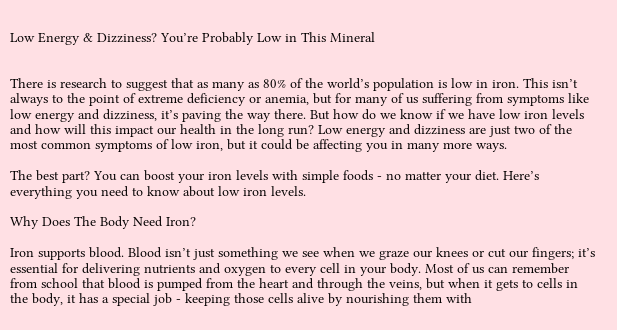Low Energy & Dizziness? You’re Probably Low in This Mineral


There is research to suggest that as many as 80% of the world’s population is low in iron. This isn’t always to the point of extreme deficiency or anemia, but for many of us suffering from symptoms like low energy and dizziness, it’s paving the way there. But how do we know if we have low iron levels and how will this impact our health in the long run? Low energy and dizziness are just two of the most common symptoms of low iron, but it could be affecting you in many more ways.

The best part? You can boost your iron levels with simple foods - no matter your diet. Here’s everything you need to know about low iron levels.

Why Does The Body Need Iron?

Iron supports blood. Blood isn’t just something we see when we graze our knees or cut our fingers; it’s essential for delivering nutrients and oxygen to every cell in your body. Most of us can remember from school that blood is pumped from the heart and through the veins, but when it gets to cells in the body, it has a special job - keeping those cells alive by nourishing them with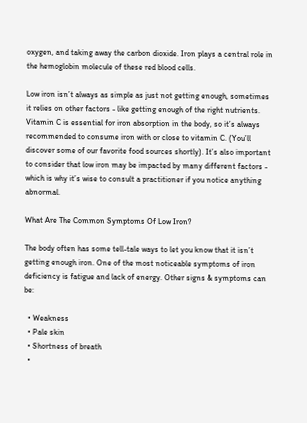oxygen, and taking away the carbon dioxide. Iron plays a central role in the hemoglobin molecule of these red blood cells.

Low iron isn’t always as simple as just not getting enough, sometimes it relies on other factors - like getting enough of the right nutrients. Vitamin C is essential for iron absorption in the body, so it’s always recommended to consume iron with or close to vitamin C. (You’ll discover some of our favorite food sources shortly). It’s also important to consider that low iron may be impacted by many different factors - which is why it’s wise to consult a practitioner if you notice anything abnormal.

What Are The Common Symptoms Of Low Iron?

The body often has some tell-tale ways to let you know that it isn’t getting enough iron. One of the most noticeable symptoms of iron deficiency is fatigue and lack of energy. Other signs & symptoms can be:

  • Weakness
  • Pale skin
  • Shortness of breath
  •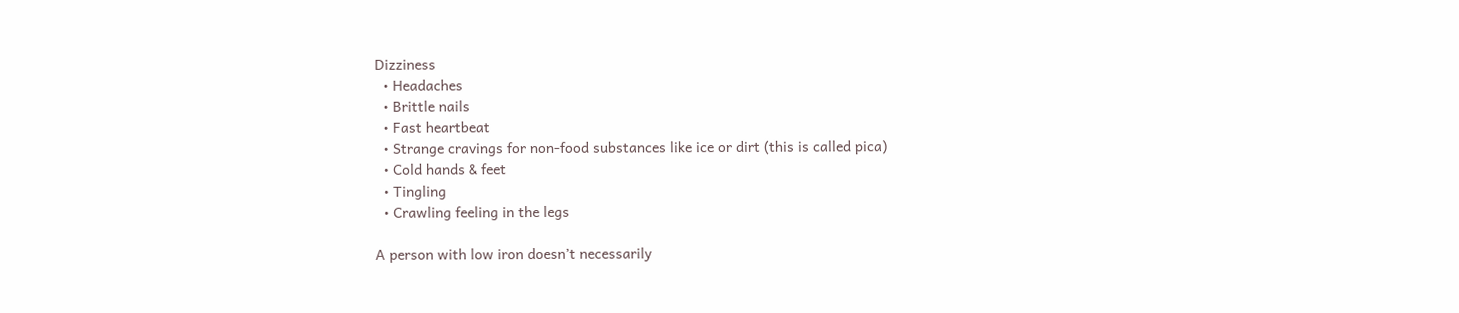Dizziness
  • Headaches
  • Brittle nails
  • Fast heartbeat
  • Strange cravings for non-food substances like ice or dirt (this is called pica)
  • Cold hands & feet
  • Tingling
  • Crawling feeling in the legs

A person with low iron doesn’t necessarily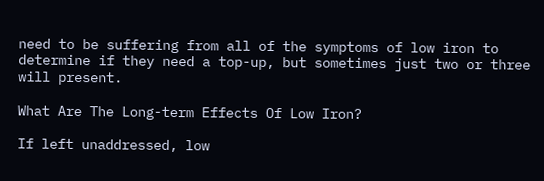need to be suffering from all of the symptoms of low iron to determine if they need a top-up, but sometimes just two or three will present.

What Are The Long-term Effects Of Low Iron?

If left unaddressed, low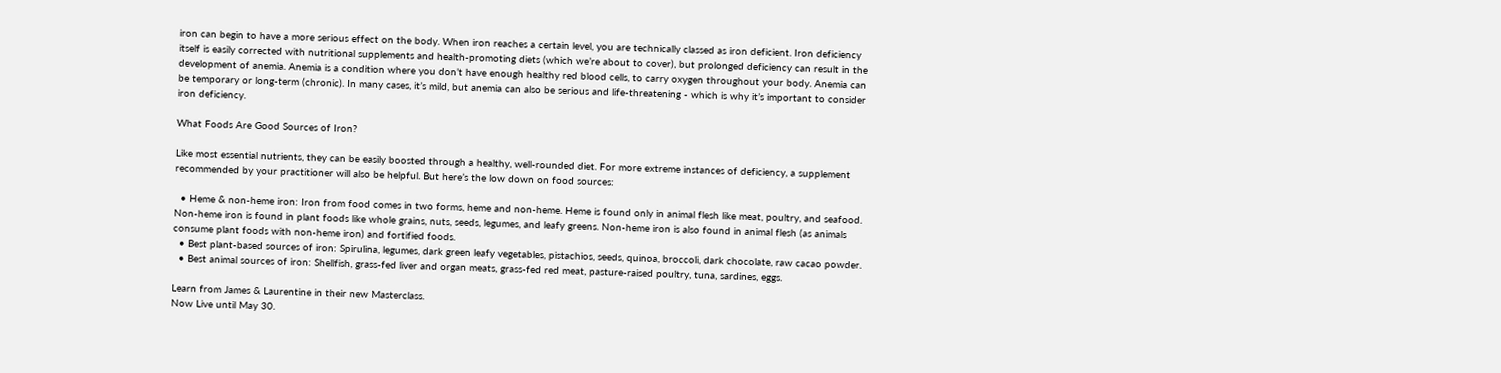iron can begin to have a more serious effect on the body. When iron reaches a certain level, you are technically classed as iron deficient. Iron deficiency itself is easily corrected with nutritional supplements and health-promoting diets (which we’re about to cover), but prolonged deficiency can result in the development of anemia. Anemia is a condition where you don’t have enough healthy red blood cells, to carry oxygen throughout your body. Anemia can be temporary or long-term (chronic). In many cases, it’s mild, but anemia can also be serious and life-threatening - which is why it’s important to consider iron deficiency.

What Foods Are Good Sources of Iron?

Like most essential nutrients, they can be easily boosted through a healthy, well-rounded diet. For more extreme instances of deficiency, a supplement recommended by your practitioner will also be helpful. But here’s the low down on food sources:

  • Heme & non-heme iron: Iron from food comes in two forms, heme and non-heme. Heme is found only in animal flesh like meat, poultry, and seafood. Non-heme iron is found in plant foods like whole grains, nuts, seeds, legumes, and leafy greens. Non-heme iron is also found in animal flesh (as animals consume plant foods with non-heme iron) and fortified foods.
  • Best plant-based sources of iron: Spirulina, legumes, dark green leafy vegetables, pistachios, seeds, quinoa, broccoli, dark chocolate, raw cacao powder.
  • Best animal sources of iron: Shellfish, grass-fed liver and organ meats, grass-fed red meat, pasture-raised poultry, tuna, sardines, eggs.

Learn from James & Laurentine in their new Masterclass.
Now Live until May 30.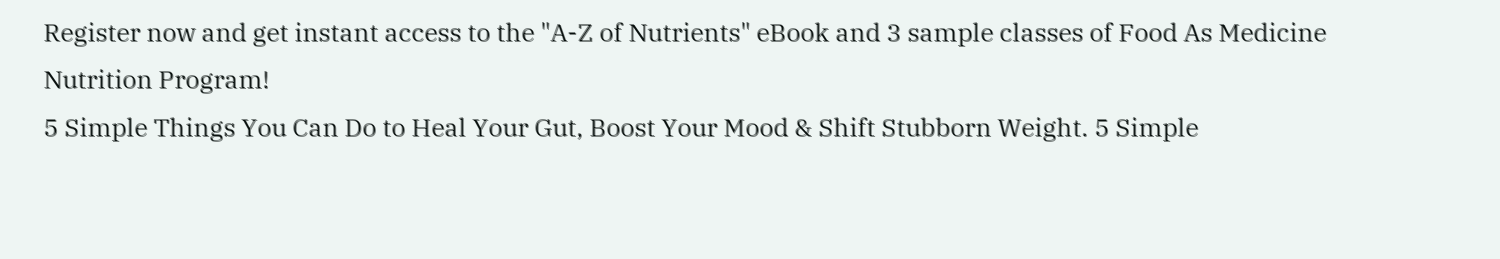Register now and get instant access to the "A-Z of Nutrients" eBook and 3 sample classes of Food As Medicine Nutrition Program!
5 Simple Things You Can Do to Heal Your Gut, Boost Your Mood & Shift Stubborn Weight. 5 Simple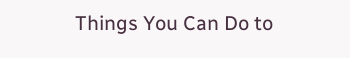Things You Can Do to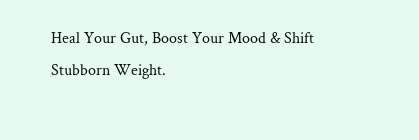Heal Your Gut, Boost Your Mood & Shift Stubborn Weight.